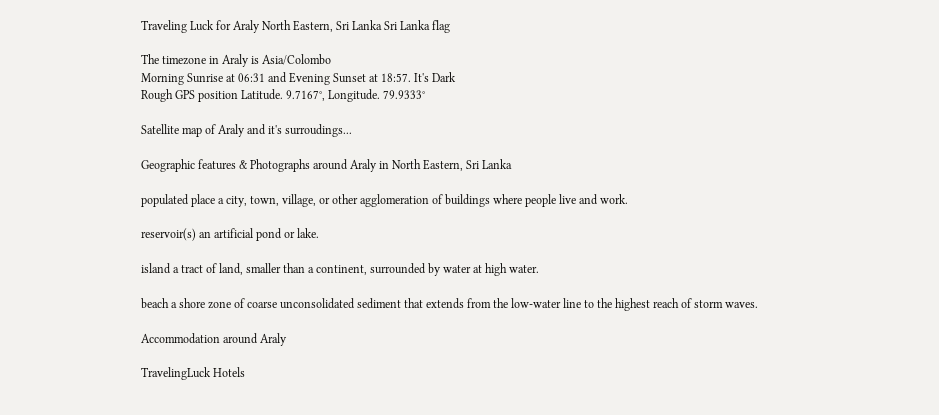Traveling Luck for Araly North Eastern, Sri Lanka Sri Lanka flag

The timezone in Araly is Asia/Colombo
Morning Sunrise at 06:31 and Evening Sunset at 18:57. It's Dark
Rough GPS position Latitude. 9.7167°, Longitude. 79.9333°

Satellite map of Araly and it's surroudings...

Geographic features & Photographs around Araly in North Eastern, Sri Lanka

populated place a city, town, village, or other agglomeration of buildings where people live and work.

reservoir(s) an artificial pond or lake.

island a tract of land, smaller than a continent, surrounded by water at high water.

beach a shore zone of coarse unconsolidated sediment that extends from the low-water line to the highest reach of storm waves.

Accommodation around Araly

TravelingLuck Hotels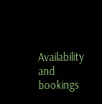Availability and bookings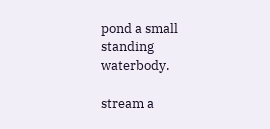pond a small standing waterbody.

stream a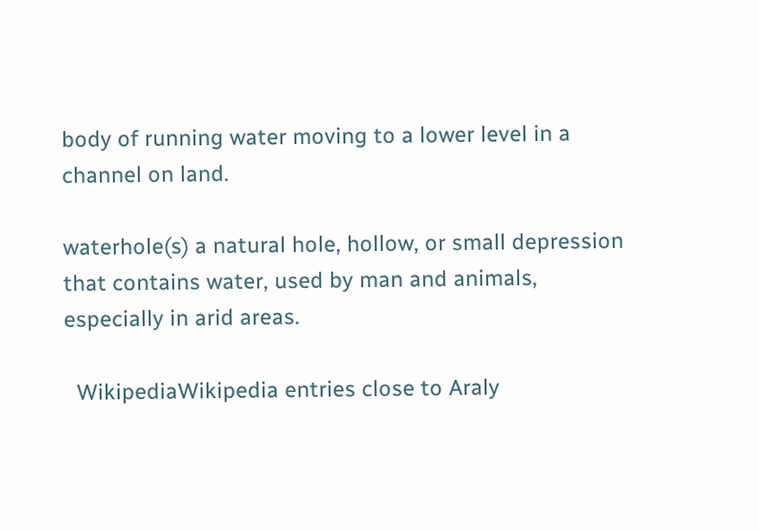body of running water moving to a lower level in a channel on land.

waterhole(s) a natural hole, hollow, or small depression that contains water, used by man and animals, especially in arid areas.

  WikipediaWikipedia entries close to Araly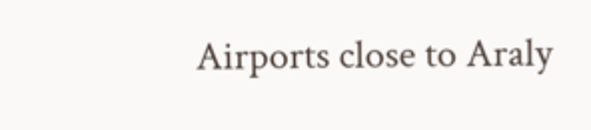Airports close to Araly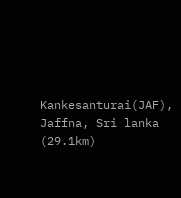Kankesanturai(JAF), Jaffna, Sri lanka (29.1km)